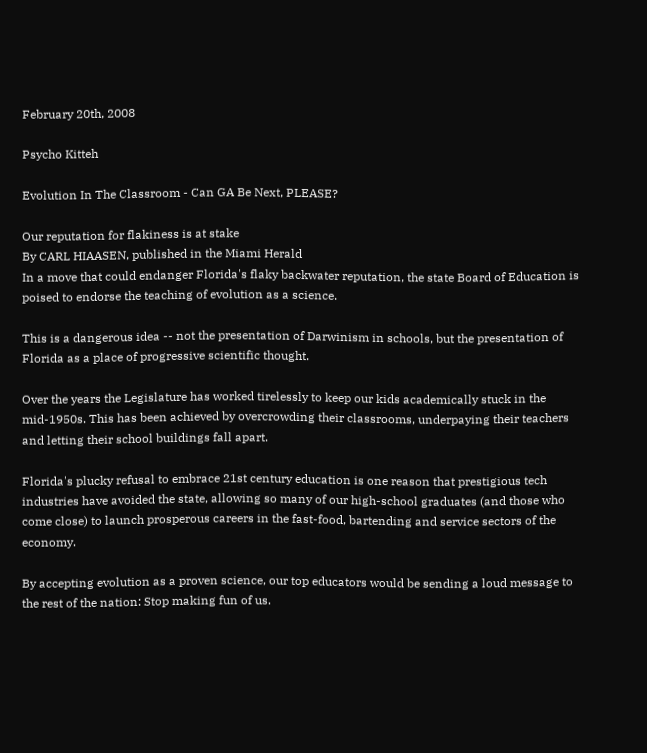February 20th, 2008

Psycho Kitteh

Evolution In The Classroom - Can GA Be Next, PLEASE?

Our reputation for flakiness is at stake
By CARL HIAASEN, published in the Miami Herald
In a move that could endanger Florida's flaky backwater reputation, the state Board of Education is poised to endorse the teaching of evolution as a science.

This is a dangerous idea -- not the presentation of Darwinism in schools, but the presentation of Florida as a place of progressive scientific thought.

Over the years the Legislature has worked tirelessly to keep our kids academically stuck in the mid-1950s. This has been achieved by overcrowding their classrooms, underpaying their teachers and letting their school buildings fall apart.

Florida's plucky refusal to embrace 21st century education is one reason that prestigious tech industries have avoided the state, allowing so many of our high-school graduates (and those who come close) to launch prosperous careers in the fast-food, bartending and service sectors of the economy.

By accepting evolution as a proven science, our top educators would be sending a loud message to the rest of the nation: Stop making fun of us.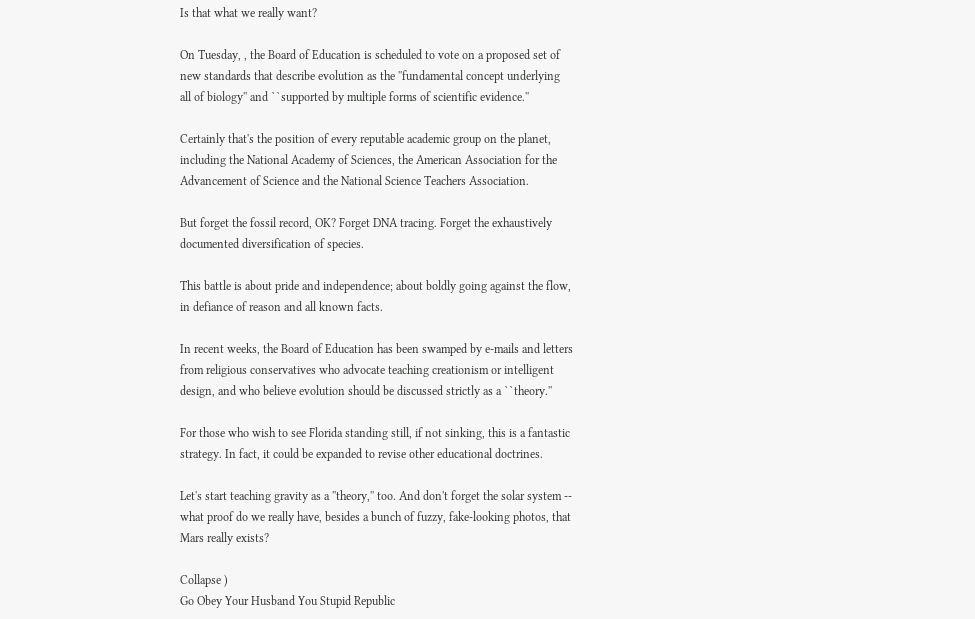Is that what we really want?

On Tuesday, , the Board of Education is scheduled to vote on a proposed set of new standards that describe evolution as the ''fundamental concept underlying all of biology'' and ``supported by multiple forms of scientific evidence.''

Certainly that's the position of every reputable academic group on the planet, including the National Academy of Sciences, the American Association for the Advancement of Science and the National Science Teachers Association.

But forget the fossil record, OK? Forget DNA tracing. Forget the exhaustively documented diversification of species.

This battle is about pride and independence; about boldly going against the flow, in defiance of reason and all known facts.

In recent weeks, the Board of Education has been swamped by e-mails and letters from religious conservatives who advocate teaching creationism or intelligent design, and who believe evolution should be discussed strictly as a ``theory.''

For those who wish to see Florida standing still, if not sinking, this is a fantastic strategy. In fact, it could be expanded to revise other educational doctrines.

Let's start teaching gravity as a ''theory,'' too. And don't forget the solar system -- what proof do we really have, besides a bunch of fuzzy, fake-looking photos, that Mars really exists?

Collapse )
Go Obey Your Husband You Stupid Republic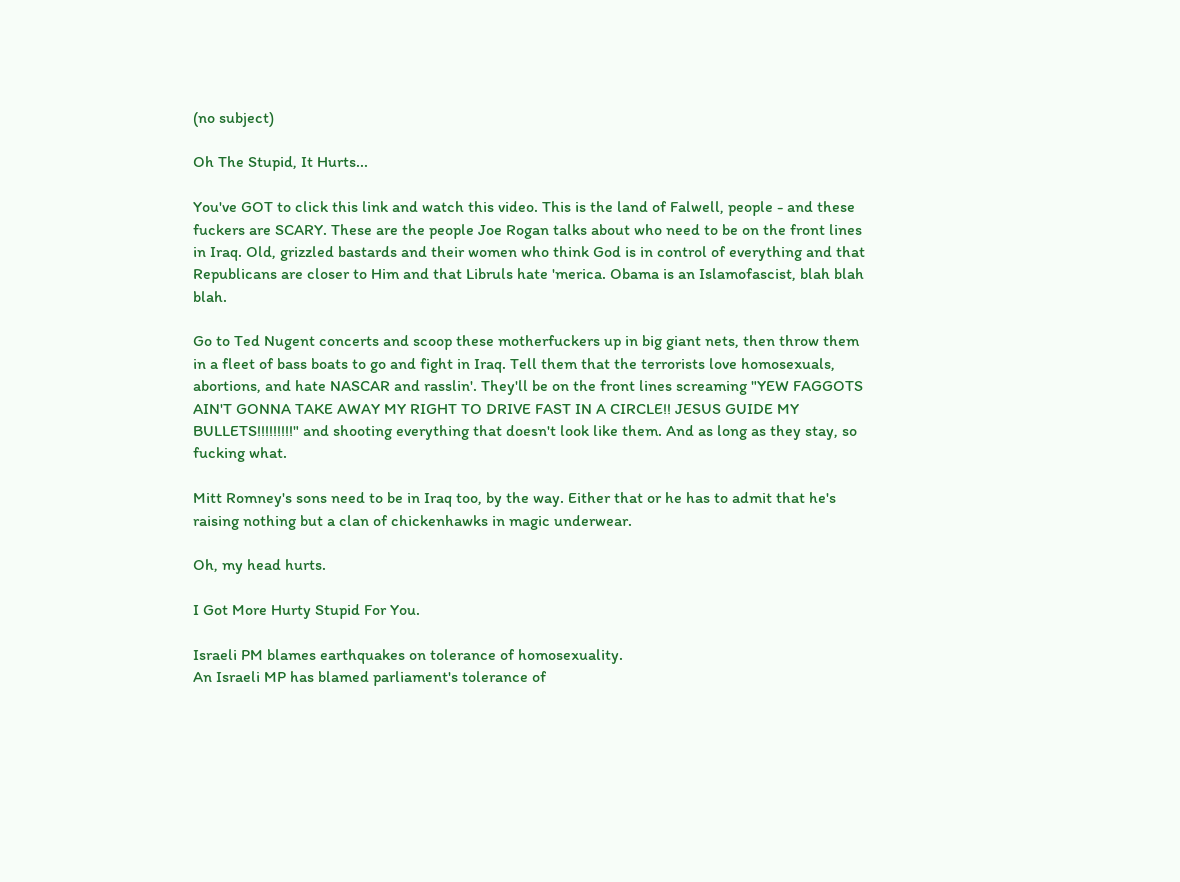(no subject)

Oh The Stupid, It Hurts...

You've GOT to click this link and watch this video. This is the land of Falwell, people - and these fuckers are SCARY. These are the people Joe Rogan talks about who need to be on the front lines in Iraq. Old, grizzled bastards and their women who think God is in control of everything and that Republicans are closer to Him and that Libruls hate 'merica. Obama is an Islamofascist, blah blah blah.

Go to Ted Nugent concerts and scoop these motherfuckers up in big giant nets, then throw them in a fleet of bass boats to go and fight in Iraq. Tell them that the terrorists love homosexuals, abortions, and hate NASCAR and rasslin'. They'll be on the front lines screaming "YEW FAGGOTS AIN'T GONNA TAKE AWAY MY RIGHT TO DRIVE FAST IN A CIRCLE!! JESUS GUIDE MY BULLETS!!!!!!!!!" and shooting everything that doesn't look like them. And as long as they stay, so fucking what.

Mitt Romney's sons need to be in Iraq too, by the way. Either that or he has to admit that he's raising nothing but a clan of chickenhawks in magic underwear.

Oh, my head hurts.

I Got More Hurty Stupid For You.

Israeli PM blames earthquakes on tolerance of homosexuality.
An Israeli MP has blamed parliament's tolerance of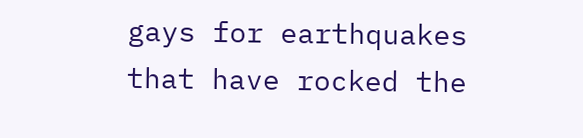gays for earthquakes that have rocked the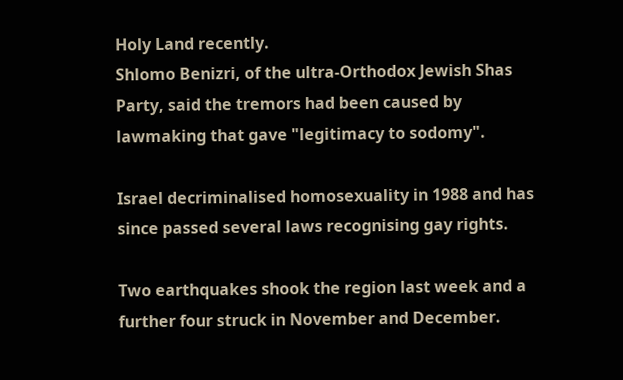Holy Land recently.
Shlomo Benizri, of the ultra-Orthodox Jewish Shas Party, said the tremors had been caused by lawmaking that gave "legitimacy to sodomy".

Israel decriminalised homosexuality in 1988 and has since passed several laws recognising gay rights.

Two earthquakes shook the region last week and a further four struck in November and December.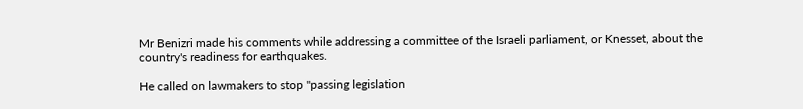Mr Benizri made his comments while addressing a committee of the Israeli parliament, or Knesset, about the country's readiness for earthquakes.

He called on lawmakers to stop "passing legislation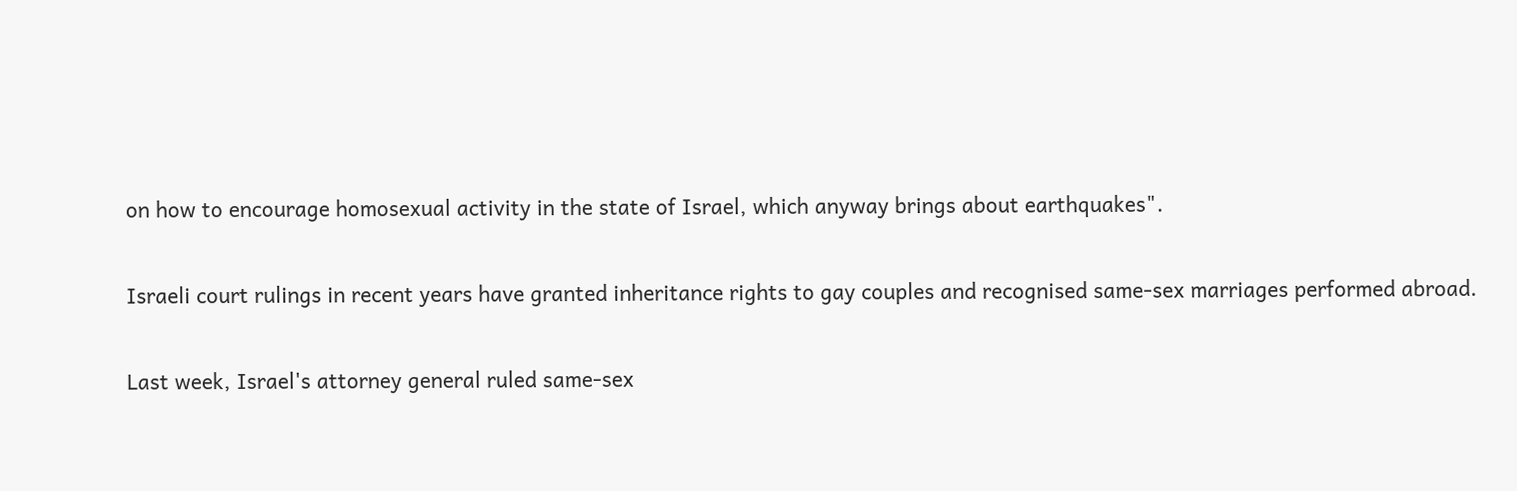on how to encourage homosexual activity in the state of Israel, which anyway brings about earthquakes".

Israeli court rulings in recent years have granted inheritance rights to gay couples and recognised same-sex marriages performed abroad.

Last week, Israel's attorney general ruled same-sex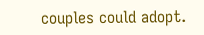couples could adopt.